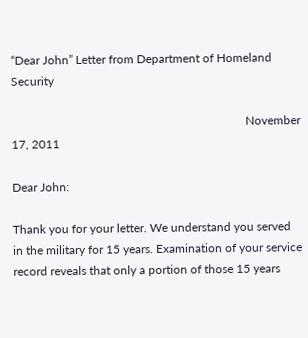“Dear John” Letter from Department of Homeland Security

                                                                              November 17, 2011

Dear John:

Thank you for your letter. We understand you served in the military for 15 years. Examination of your service record reveals that only a portion of those 15 years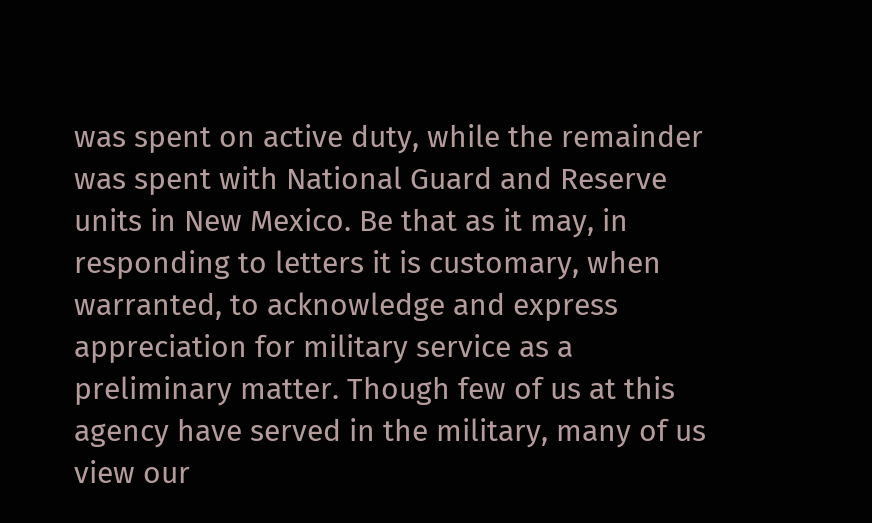was spent on active duty, while the remainder was spent with National Guard and Reserve units in New Mexico. Be that as it may, in responding to letters it is customary, when warranted, to acknowledge and express appreciation for military service as a preliminary matter. Though few of us at this agency have served in the military, many of us view our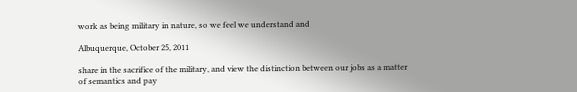work as being military in nature, so we feel we understand and

Albuquerque, October 25, 2011

share in the sacrifice of the military, and view the distinction between our jobs as a matter of semantics and pay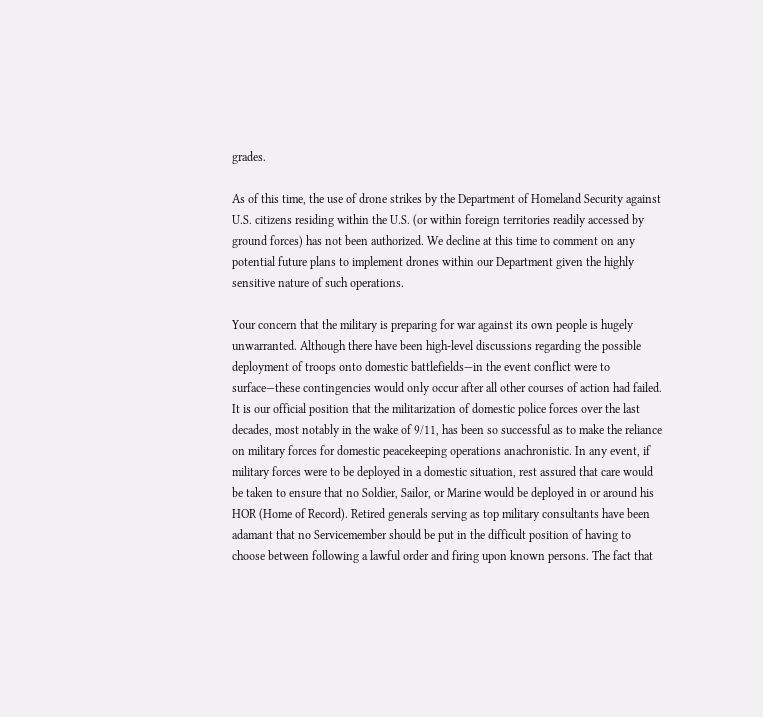grades.

As of this time, the use of drone strikes by the Department of Homeland Security against U.S. citizens residing within the U.S. (or within foreign territories readily accessed by ground forces) has not been authorized. We decline at this time to comment on any potential future plans to implement drones within our Department given the highly sensitive nature of such operations.

Your concern that the military is preparing for war against its own people is hugely unwarranted. Although there have been high-level discussions regarding the possible deployment of troops onto domestic battlefields—in the event conflict were to surface—these contingencies would only occur after all other courses of action had failed. It is our official position that the militarization of domestic police forces over the last decades, most notably in the wake of 9/11, has been so successful as to make the reliance on military forces for domestic peacekeeping operations anachronistic. In any event, if military forces were to be deployed in a domestic situation, rest assured that care would be taken to ensure that no Soldier, Sailor, or Marine would be deployed in or around his HOR (Home of Record). Retired generals serving as top military consultants have been adamant that no Servicemember should be put in the difficult position of having to choose between following a lawful order and firing upon known persons. The fact that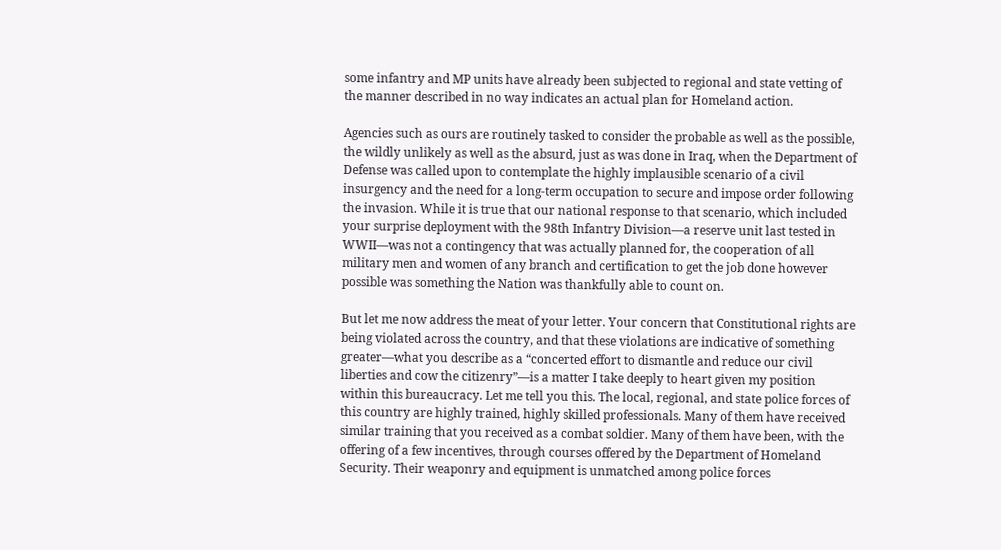some infantry and MP units have already been subjected to regional and state vetting of the manner described in no way indicates an actual plan for Homeland action.

Agencies such as ours are routinely tasked to consider the probable as well as the possible, the wildly unlikely as well as the absurd, just as was done in Iraq, when the Department of Defense was called upon to contemplate the highly implausible scenario of a civil insurgency and the need for a long-term occupation to secure and impose order following the invasion. While it is true that our national response to that scenario, which included your surprise deployment with the 98th Infantry Division—a reserve unit last tested in WWII—was not a contingency that was actually planned for, the cooperation of all military men and women of any branch and certification to get the job done however possible was something the Nation was thankfully able to count on.

But let me now address the meat of your letter. Your concern that Constitutional rights are being violated across the country, and that these violations are indicative of something greater—what you describe as a “concerted effort to dismantle and reduce our civil liberties and cow the citizenry”—is a matter I take deeply to heart given my position within this bureaucracy. Let me tell you this. The local, regional, and state police forces of this country are highly trained, highly skilled professionals. Many of them have received similar training that you received as a combat soldier. Many of them have been, with the offering of a few incentives, through courses offered by the Department of Homeland Security. Their weaponry and equipment is unmatched among police forces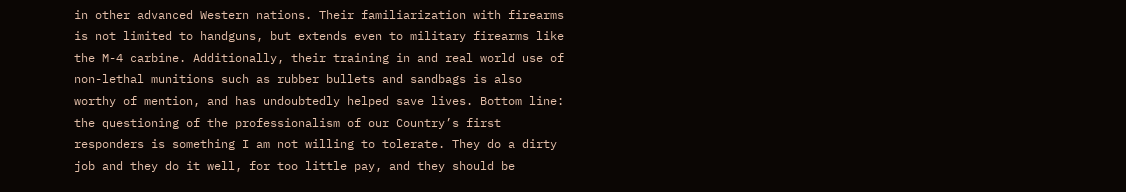in other advanced Western nations. Their familiarization with firearms is not limited to handguns, but extends even to military firearms like the M-4 carbine. Additionally, their training in and real world use of non-lethal munitions such as rubber bullets and sandbags is also worthy of mention, and has undoubtedly helped save lives. Bottom line: the questioning of the professionalism of our Country’s first responders is something I am not willing to tolerate. They do a dirty job and they do it well, for too little pay, and they should be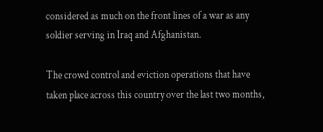considered as much on the front lines of a war as any soldier serving in Iraq and Afghanistan.

The crowd control and eviction operations that have taken place across this country over the last two months,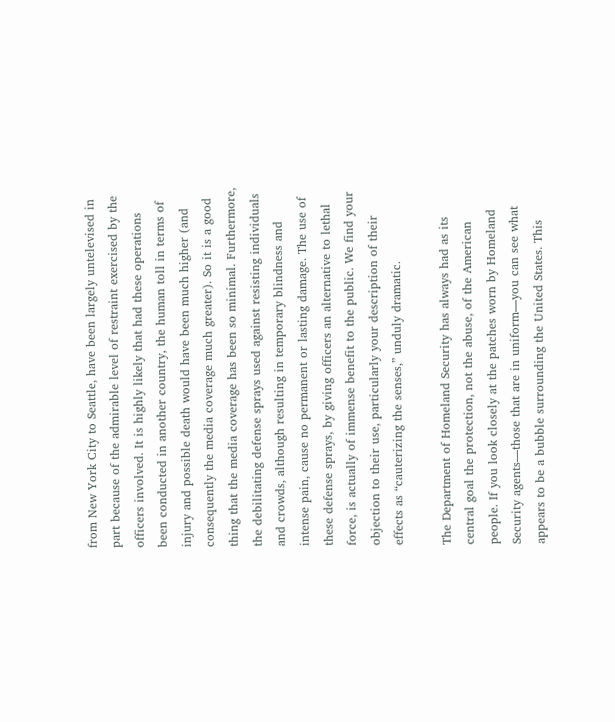from New York City to Seattle, have been largely untelevised in part because of the admirable level of restraint exercised by the officers involved. It is highly likely that had these operations been conducted in another country, the human toll in terms of injury and possible death would have been much higher (and consequently the media coverage much greater). So it is a good thing that the media coverage has been so minimal. Furthermore, the debilitating defense sprays used against resisting individuals and crowds, although resulting in temporary blindness and intense pain, cause no permanent or lasting damage. The use of these defense sprays, by giving officers an alternative to lethal force, is actually of immense benefit to the public. We find your objection to their use, particularly your description of their effects as “cauterizing the senses,” unduly dramatic.

The Department of Homeland Security has always had as its central goal the protection, not the abuse, of the American people. If you look closely at the patches worn by Homeland Security agents—those that are in uniform—you can see what appears to be a bubble surrounding the United States. This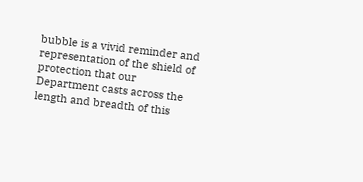bubble is a vivid reminder and representation of the shield of protection that our Department casts across the length and breadth of this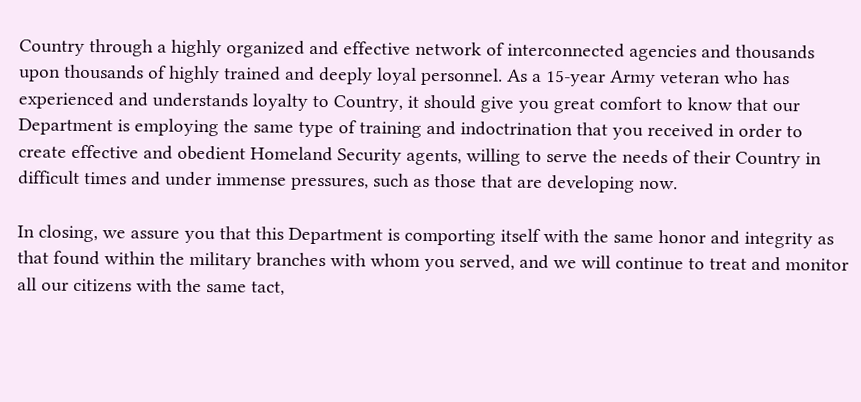Country through a highly organized and effective network of interconnected agencies and thousands upon thousands of highly trained and deeply loyal personnel. As a 15-year Army veteran who has experienced and understands loyalty to Country, it should give you great comfort to know that our Department is employing the same type of training and indoctrination that you received in order to create effective and obedient Homeland Security agents, willing to serve the needs of their Country in difficult times and under immense pressures, such as those that are developing now.

In closing, we assure you that this Department is comporting itself with the same honor and integrity as that found within the military branches with whom you served, and we will continue to treat and monitor all our citizens with the same tact,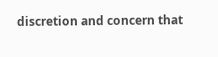discretion and concern that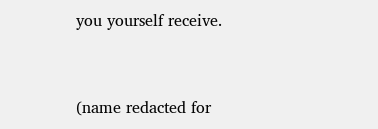you yourself receive.


(name redacted for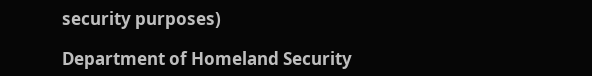security purposes)

Department of Homeland Security